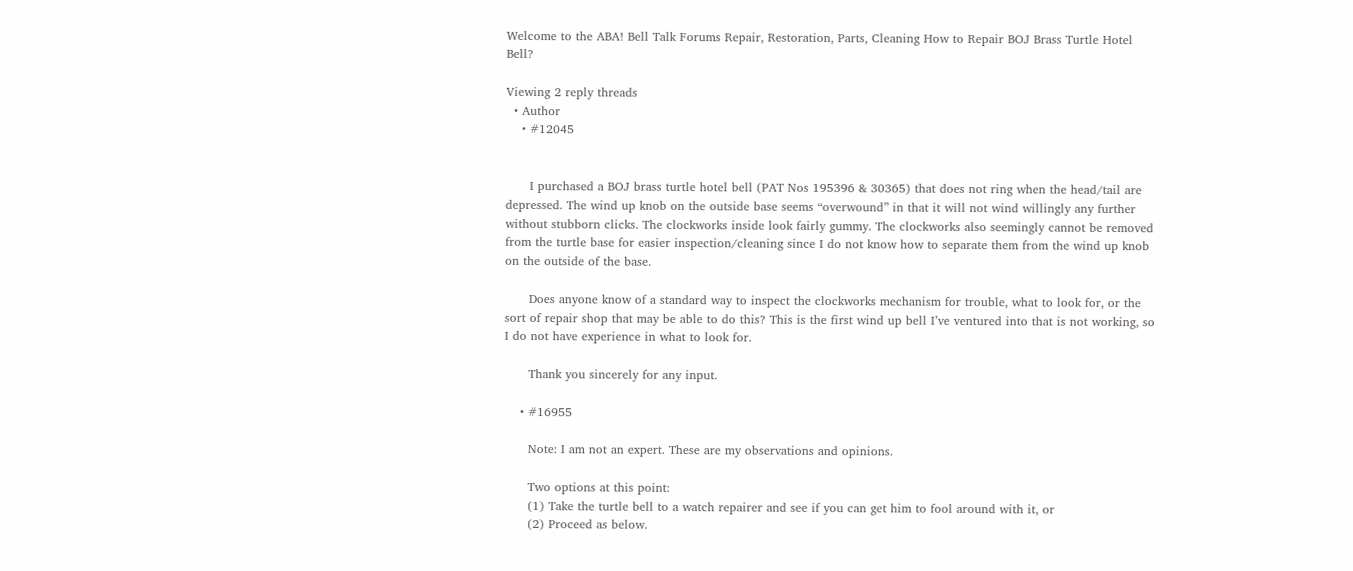Welcome to the ABA! Bell Talk Forums Repair, Restoration, Parts, Cleaning How to Repair BOJ Brass Turtle Hotel Bell?

Viewing 2 reply threads
  • Author
    • #12045


      I purchased a BOJ brass turtle hotel bell (PAT Nos 195396 & 30365) that does not ring when the head/tail are depressed. The wind up knob on the outside base seems “overwound” in that it will not wind willingly any further without stubborn clicks. The clockworks inside look fairly gummy. The clockworks also seemingly cannot be removed from the turtle base for easier inspection/cleaning since I do not know how to separate them from the wind up knob on the outside of the base.

      Does anyone know of a standard way to inspect the clockworks mechanism for trouble, what to look for, or the sort of repair shop that may be able to do this? This is the first wind up bell I’ve ventured into that is not working, so I do not have experience in what to look for.

      Thank you sincerely for any input.

    • #16955

      Note: I am not an expert. These are my observations and opinions.

      Two options at this point:
      (1) Take the turtle bell to a watch repairer and see if you can get him to fool around with it, or
      (2) Proceed as below.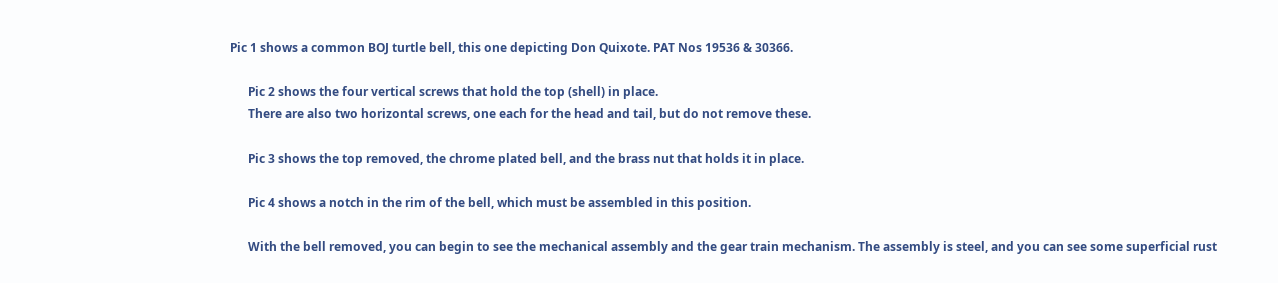Pic 1 shows a common BOJ turtle bell, this one depicting Don Quixote. PAT Nos 19536 & 30366.

      Pic 2 shows the four vertical screws that hold the top (shell) in place.
      There are also two horizontal screws, one each for the head and tail, but do not remove these.

      Pic 3 shows the top removed, the chrome plated bell, and the brass nut that holds it in place.

      Pic 4 shows a notch in the rim of the bell, which must be assembled in this position.

      With the bell removed, you can begin to see the mechanical assembly and the gear train mechanism. The assembly is steel, and you can see some superficial rust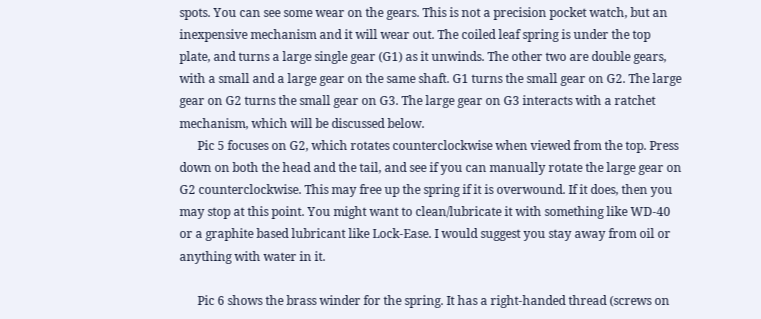spots. You can see some wear on the gears. This is not a precision pocket watch, but an inexpensive mechanism and it will wear out. The coiled leaf spring is under the top plate, and turns a large single gear (G1) as it unwinds. The other two are double gears, with a small and a large gear on the same shaft. G1 turns the small gear on G2. The large gear on G2 turns the small gear on G3. The large gear on G3 interacts with a ratchet mechanism, which will be discussed below.
      Pic 5 focuses on G2, which rotates counterclockwise when viewed from the top. Press down on both the head and the tail, and see if you can manually rotate the large gear on G2 counterclockwise. This may free up the spring if it is overwound. If it does, then you may stop at this point. You might want to clean/lubricate it with something like WD-40 or a graphite based lubricant like Lock-Ease. I would suggest you stay away from oil or anything with water in it.

      Pic 6 shows the brass winder for the spring. It has a right-handed thread (screws on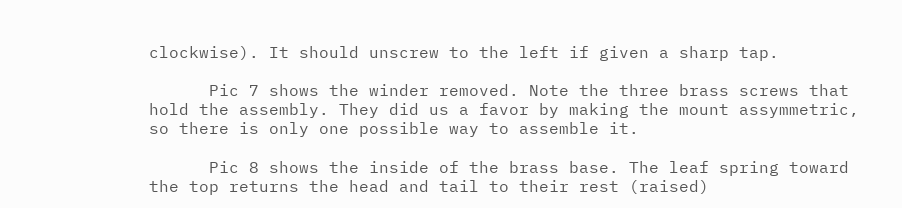clockwise). It should unscrew to the left if given a sharp tap.

      Pic 7 shows the winder removed. Note the three brass screws that hold the assembly. They did us a favor by making the mount assymmetric, so there is only one possible way to assemble it.

      Pic 8 shows the inside of the brass base. The leaf spring toward the top returns the head and tail to their rest (raised)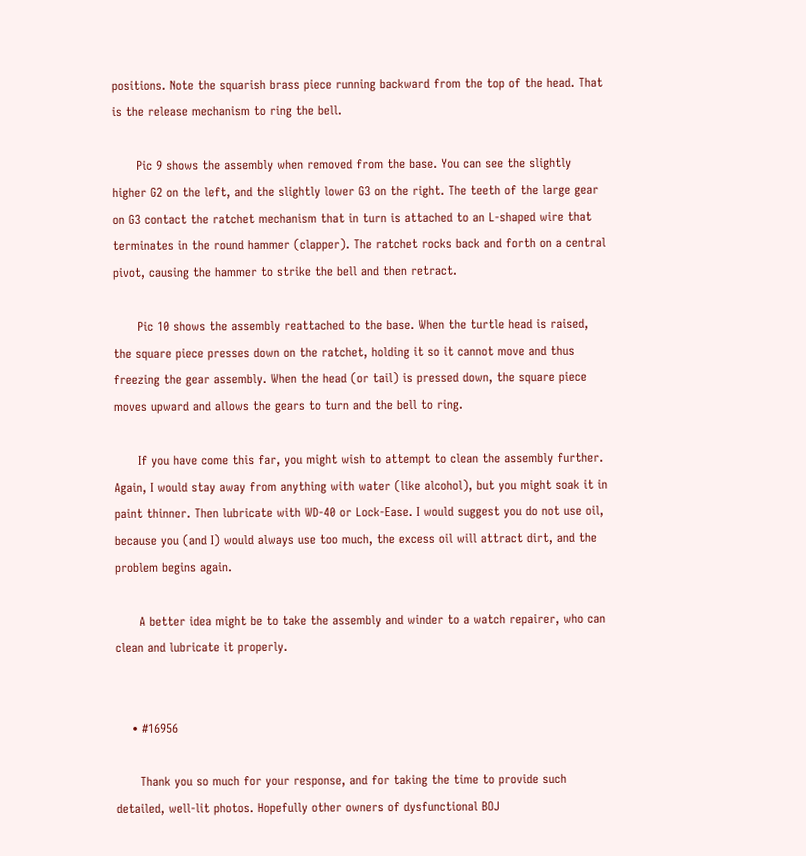positions. Note the squarish brass piece running backward from the top of the head. That is the release mechanism to ring the bell.

      Pic 9 shows the assembly when removed from the base. You can see the slightly higher G2 on the left, and the slightly lower G3 on the right. The teeth of the large gear on G3 contact the ratchet mechanism that in turn is attached to an L-shaped wire that terminates in the round hammer (clapper). The ratchet rocks back and forth on a central pivot, causing the hammer to strike the bell and then retract.

      Pic 10 shows the assembly reattached to the base. When the turtle head is raised, the square piece presses down on the ratchet, holding it so it cannot move and thus freezing the gear assembly. When the head (or tail) is pressed down, the square piece moves upward and allows the gears to turn and the bell to ring.

      If you have come this far, you might wish to attempt to clean the assembly further. Again, I would stay away from anything with water (like alcohol), but you might soak it in paint thinner. Then lubricate with WD-40 or Lock-Ease. I would suggest you do not use oil, because you (and I) would always use too much, the excess oil will attract dirt, and the problem begins again.

      A better idea might be to take the assembly and winder to a watch repairer, who can clean and lubricate it properly.


    • #16956

      Thank you so much for your response, and for taking the time to provide such detailed, well-lit photos. Hopefully other owners of dysfunctional BOJ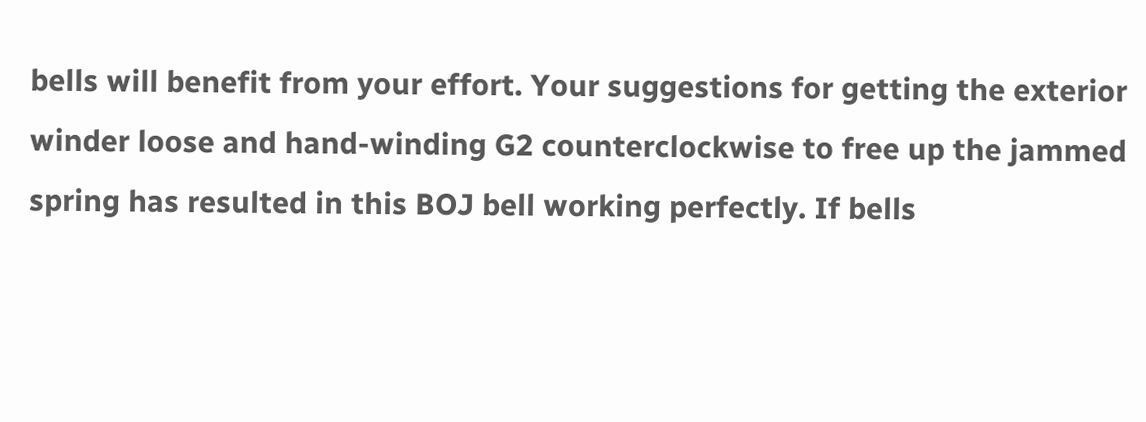bells will benefit from your effort. Your suggestions for getting the exterior winder loose and hand-winding G2 counterclockwise to free up the jammed spring has resulted in this BOJ bell working perfectly. If bells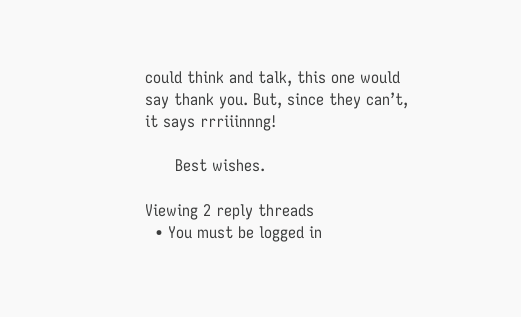could think and talk, this one would say thank you. But, since they can’t, it says rrriiinnng!

      Best wishes.

Viewing 2 reply threads
  • You must be logged in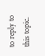to reply to this topic.